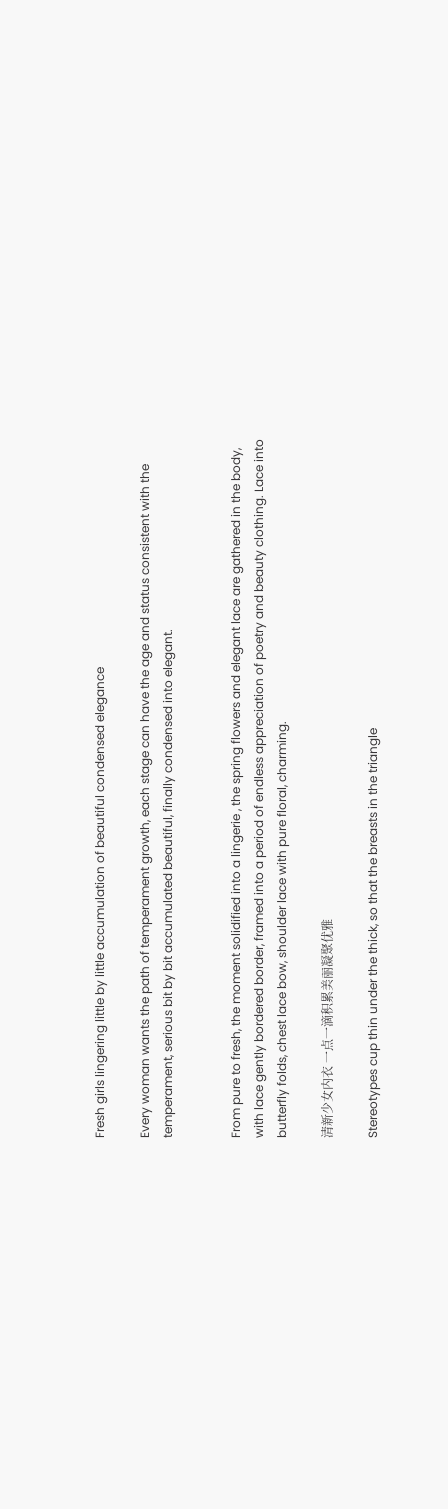Fresh girls lingering little by little accumulation of beautiful condensed elegance

Every woman wants the path of temperament growth, each stage can have the age and status consistent with the temperament, serious bit by bit accumulated beautiful, finally condensed into elegant.


From pure to fresh, the moment solidified into a lingerie , the spring flowers and elegant lace are gathered in the body, with lace gently bordered border, framed into a period of endless appreciation of poetry and beauty clothing. Lace into butterfly folds, chest lace bow, shoulder lace with pure floral, charming.

清新少女内衣 一点一滴积累美丽凝聚优雅

Stereotypes cup thin under the thick, so that the breasts in the triangle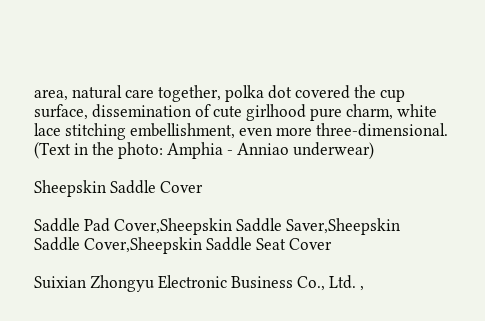area, natural care together, polka dot covered the cup surface, dissemination of cute girlhood pure charm, white lace stitching embellishment, even more three-dimensional. (Text in the photo: Amphia - Anniao underwear)

Sheepskin Saddle Cover

Saddle Pad Cover,Sheepskin Saddle Saver,Sheepskin Saddle Cover,Sheepskin Saddle Seat Cover

Suixian Zhongyu Electronic Business Co., Ltd. ,